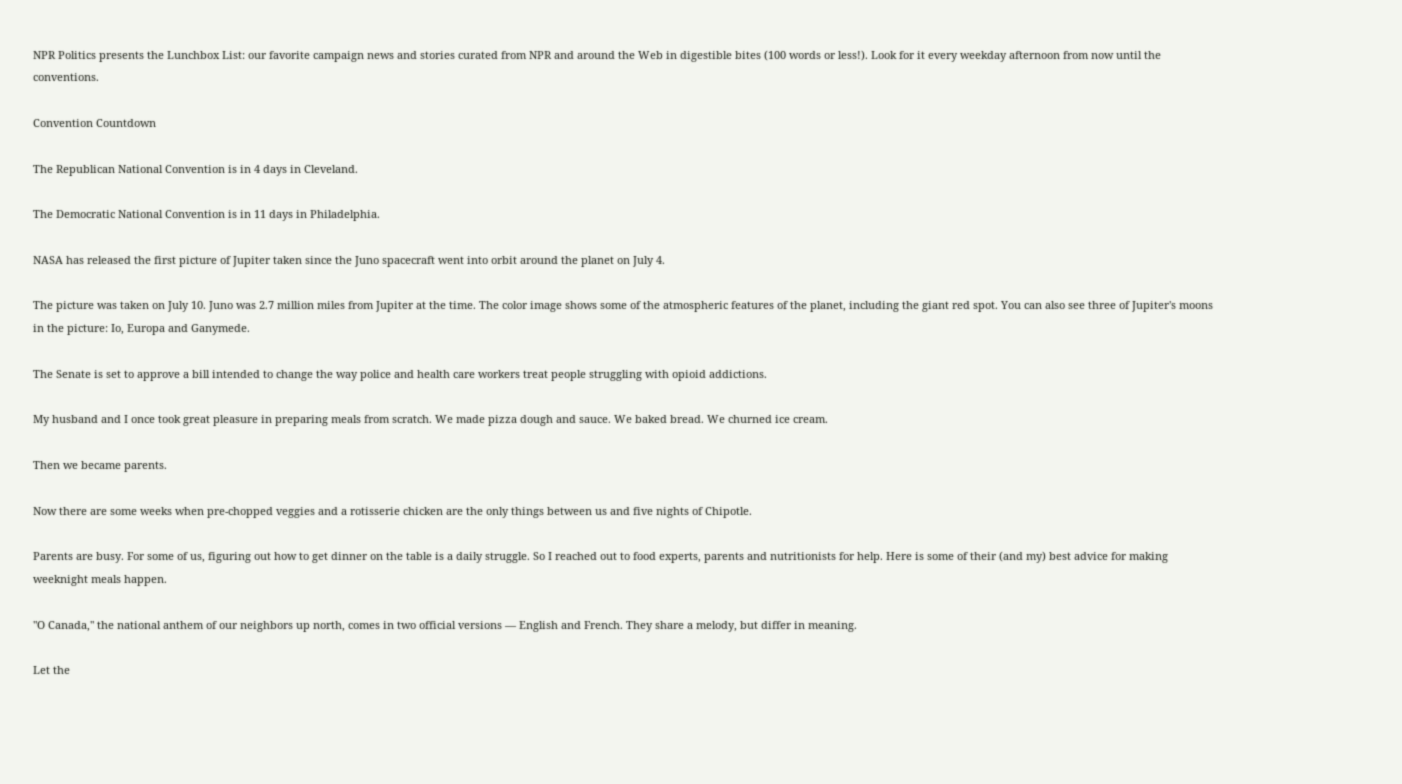NPR Politics presents the Lunchbox List: our favorite campaign news and stories curated from NPR and around the Web in digestible bites (100 words or less!). Look for it every weekday afternoon from now until the conventions.

Convention Countdown

The Republican National Convention is in 4 days in Cleveland.

The Democratic National Convention is in 11 days in Philadelphia.

NASA has released the first picture of Jupiter taken since the Juno spacecraft went into orbit around the planet on July 4.

The picture was taken on July 10. Juno was 2.7 million miles from Jupiter at the time. The color image shows some of the atmospheric features of the planet, including the giant red spot. You can also see three of Jupiter's moons in the picture: Io, Europa and Ganymede.

The Senate is set to approve a bill intended to change the way police and health care workers treat people struggling with opioid addictions.

My husband and I once took great pleasure in preparing meals from scratch. We made pizza dough and sauce. We baked bread. We churned ice cream.

Then we became parents.

Now there are some weeks when pre-chopped veggies and a rotisserie chicken are the only things between us and five nights of Chipotle.

Parents are busy. For some of us, figuring out how to get dinner on the table is a daily struggle. So I reached out to food experts, parents and nutritionists for help. Here is some of their (and my) best advice for making weeknight meals happen.

"O Canada," the national anthem of our neighbors up north, comes in two official versions — English and French. They share a melody, but differ in meaning.

Let the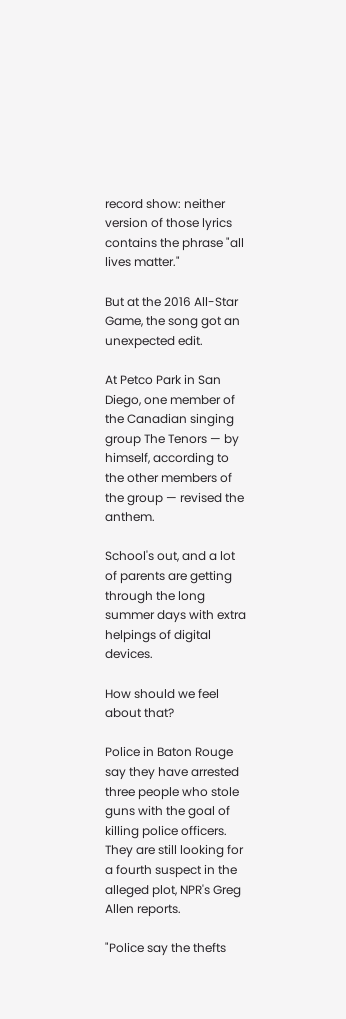record show: neither version of those lyrics contains the phrase "all lives matter."

But at the 2016 All-Star Game, the song got an unexpected edit.

At Petco Park in San Diego, one member of the Canadian singing group The Tenors — by himself, according to the other members of the group — revised the anthem.

School's out, and a lot of parents are getting through the long summer days with extra helpings of digital devices.

How should we feel about that?

Police in Baton Rouge say they have arrested three people who stole guns with the goal of killing police officers. They are still looking for a fourth suspect in the alleged plot, NPR's Greg Allen reports.

"Police say the thefts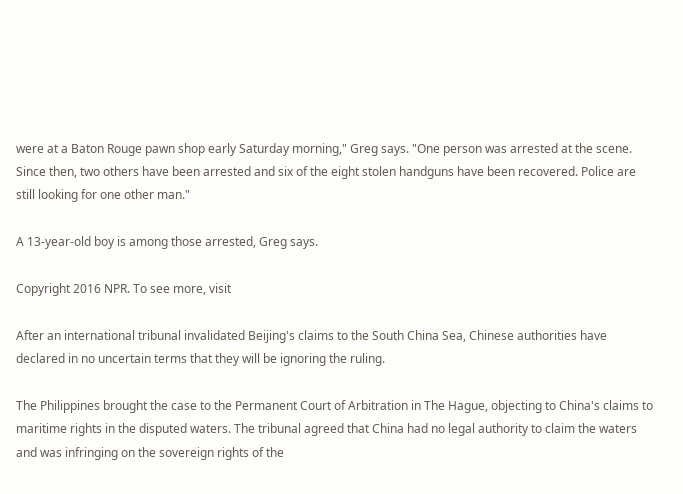were at a Baton Rouge pawn shop early Saturday morning," Greg says. "One person was arrested at the scene. Since then, two others have been arrested and six of the eight stolen handguns have been recovered. Police are still looking for one other man."

A 13-year-old boy is among those arrested, Greg says.

Copyright 2016 NPR. To see more, visit

After an international tribunal invalidated Beijing's claims to the South China Sea, Chinese authorities have declared in no uncertain terms that they will be ignoring the ruling.

The Philippines brought the case to the Permanent Court of Arbitration in The Hague, objecting to China's claims to maritime rights in the disputed waters. The tribunal agreed that China had no legal authority to claim the waters and was infringing on the sovereign rights of the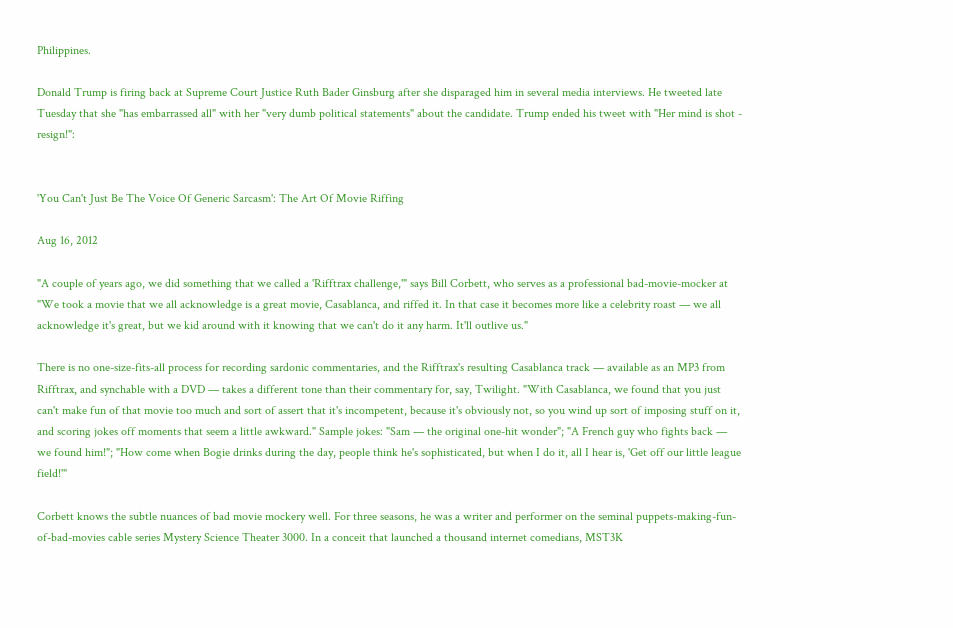Philippines.

Donald Trump is firing back at Supreme Court Justice Ruth Bader Ginsburg after she disparaged him in several media interviews. He tweeted late Tuesday that she "has embarrassed all" with her "very dumb political statements" about the candidate. Trump ended his tweet with "Her mind is shot - resign!":


'You Can't Just Be The Voice Of Generic Sarcasm': The Art Of Movie Riffing

Aug 16, 2012

"A couple of years ago, we did something that we called a 'Rifftrax challenge,'" says Bill Corbett, who serves as a professional bad-movie-mocker at "We took a movie that we all acknowledge is a great movie, Casablanca, and riffed it. In that case it becomes more like a celebrity roast — we all acknowledge it's great, but we kid around with it knowing that we can't do it any harm. It'll outlive us."

There is no one-size-fits-all process for recording sardonic commentaries, and the Rifftrax's resulting Casablanca track — available as an MP3 from Rifftrax, and synchable with a DVD — takes a different tone than their commentary for, say, Twilight. "With Casablanca, we found that you just can't make fun of that movie too much and sort of assert that it's incompetent, because it's obviously not, so you wind up sort of imposing stuff on it, and scoring jokes off moments that seem a little awkward." Sample jokes: "Sam — the original one-hit wonder"; "A French guy who fights back — we found him!"; "How come when Bogie drinks during the day, people think he's sophisticated, but when I do it, all I hear is, 'Get off our little league field!'"

Corbett knows the subtle nuances of bad movie mockery well. For three seasons, he was a writer and performer on the seminal puppets-making-fun-of-bad-movies cable series Mystery Science Theater 3000. In a conceit that launched a thousand internet comedians, MST3K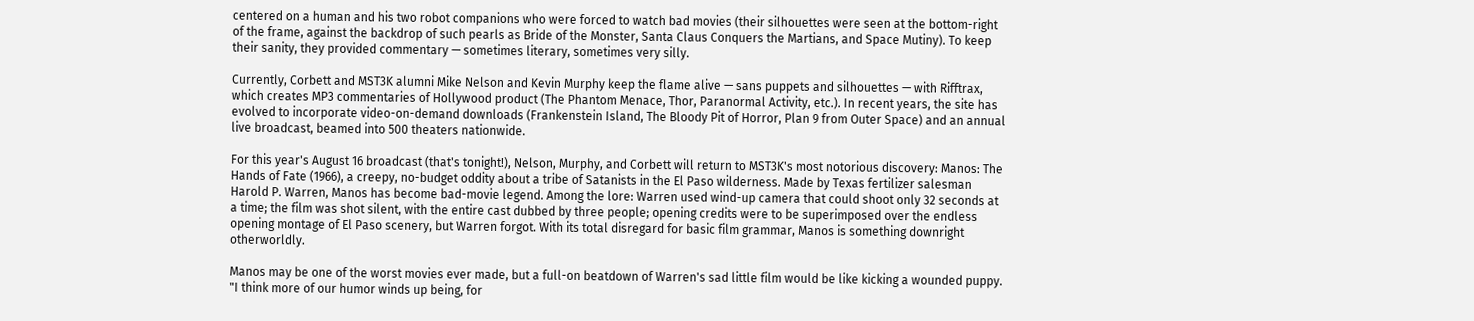centered on a human and his two robot companions who were forced to watch bad movies (their silhouettes were seen at the bottom-right of the frame, against the backdrop of such pearls as Bride of the Monster, Santa Claus Conquers the Martians, and Space Mutiny). To keep their sanity, they provided commentary — sometimes literary, sometimes very silly.

Currently, Corbett and MST3K alumni Mike Nelson and Kevin Murphy keep the flame alive — sans puppets and silhouettes — with Rifftrax, which creates MP3 commentaries of Hollywood product (The Phantom Menace, Thor, Paranormal Activity, etc.). In recent years, the site has evolved to incorporate video-on-demand downloads (Frankenstein Island, The Bloody Pit of Horror, Plan 9 from Outer Space) and an annual live broadcast, beamed into 500 theaters nationwide.

For this year's August 16 broadcast (that's tonight!), Nelson, Murphy, and Corbett will return to MST3K's most notorious discovery: Manos: The Hands of Fate (1966), a creepy, no-budget oddity about a tribe of Satanists in the El Paso wilderness. Made by Texas fertilizer salesman Harold P. Warren, Manos has become bad-movie legend. Among the lore: Warren used wind-up camera that could shoot only 32 seconds at a time; the film was shot silent, with the entire cast dubbed by three people; opening credits were to be superimposed over the endless opening montage of El Paso scenery, but Warren forgot. With its total disregard for basic film grammar, Manos is something downright otherworldly.

Manos may be one of the worst movies ever made, but a full-on beatdown of Warren's sad little film would be like kicking a wounded puppy. "I think more of our humor winds up being, for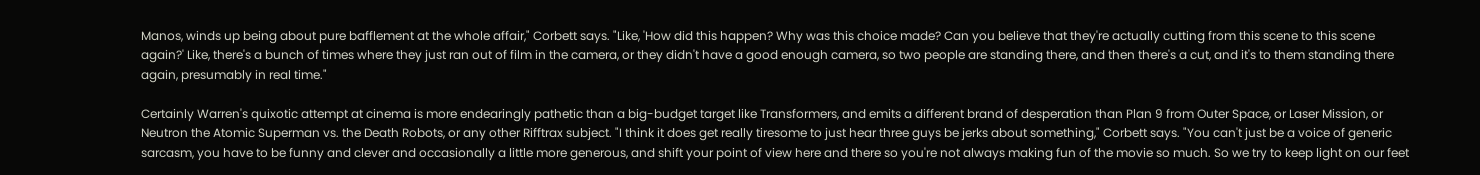Manos, winds up being about pure bafflement at the whole affair," Corbett says. "Like, 'How did this happen? Why was this choice made? Can you believe that they're actually cutting from this scene to this scene again?' Like, there's a bunch of times where they just ran out of film in the camera, or they didn't have a good enough camera, so two people are standing there, and then there's a cut, and it's to them standing there again, presumably in real time."

Certainly Warren's quixotic attempt at cinema is more endearingly pathetic than a big-budget target like Transformers, and emits a different brand of desperation than Plan 9 from Outer Space, or Laser Mission, or Neutron the Atomic Superman vs. the Death Robots, or any other Rifftrax subject. "I think it does get really tiresome to just hear three guys be jerks about something," Corbett says. "You can't just be a voice of generic sarcasm, you have to be funny and clever and occasionally a little more generous, and shift your point of view here and there so you're not always making fun of the movie so much. So we try to keep light on our feet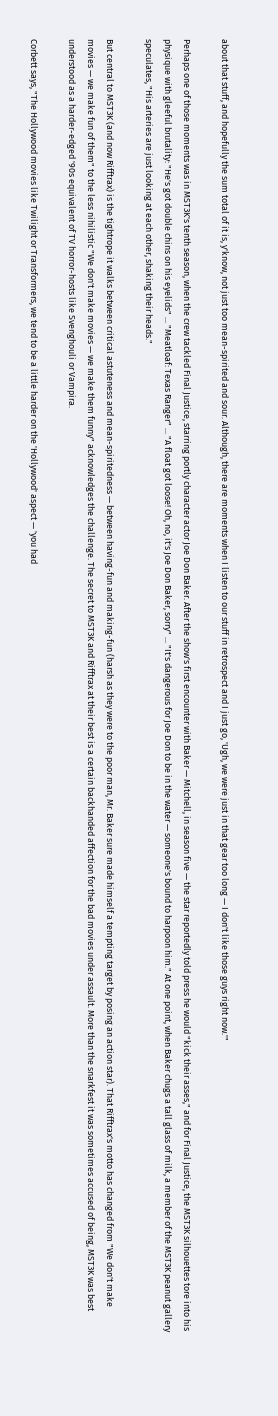about that stuff, and hopefully the sum total of it is, y'know, not just too mean-spirited and sour. Although, there are moments when I listen to our stuff in retrospect and I just go, 'Ugh, we were just in that gear too long — I don't like those guys right now.'"

Perhaps one of those moments was in MST3K's tenth season, when the crew tackled Final Justice, starring portly character actor Joe Don Baker. After the show's first encounter with Baker — Mitchell, in season five — the star reportedly told press he would "kick their asses," and for Final Justice, the MST3K silhouettes tore into his physique with gleeful brutality: "He's got double chins on his eyelids" ... "Meatloaf: Texas Ranger" ... "A float got loose! Oh, no, it's Joe Don Baker, sorry" ... "It's dangerous for Joe Don to be in the water — someone's bound to harpoon him." At one point, when Baker chugs a tall glass of milk, a member of the MST3K peanut gallery speculates, "His arteries are just looking at each other, shaking their heads."

But central to MST3K (and now Rifftrax) is the tightrope it walks between critical astuteness and mean-spiritedness — between having-fun and making-fun (harsh as they were to the poor man, Mr. Baker sure made himself a tempting target by posing an action star). That Rifftrax's motto has changed from "We don't make movies — we make fun of them" to the less nihilistic "We don't make movies — we make them funny" acknowledges the challenge. The secret to MST3K and Rifftrax at their best is a certain backhanded affection for the bad movies under assault. More than the snarkfest it was sometimes accused of being, MST3K was best understood as a harder-edged '90s equivalent of TV horror-hosts like Svenghouli or Vampira.

Corbett says, "The Hollywood movies like Twilight or Transformers, we tend to be a little harder on the 'Hollywood' aspect — 'you had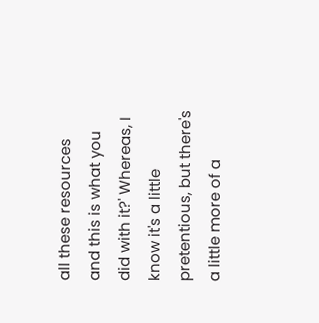all these resources and this is what you did with it?' Whereas, I know it's a little pretentious, but there's a little more of a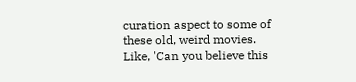curation aspect to some of these old, weird movies. Like, 'Can you believe this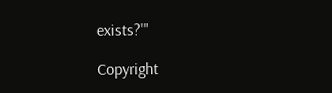exists?'"

Copyright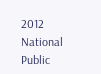2012 National Public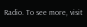Radio. To see more, visit